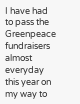I have had to pass the Greenpeace fundraisers almost everyday this year on my way to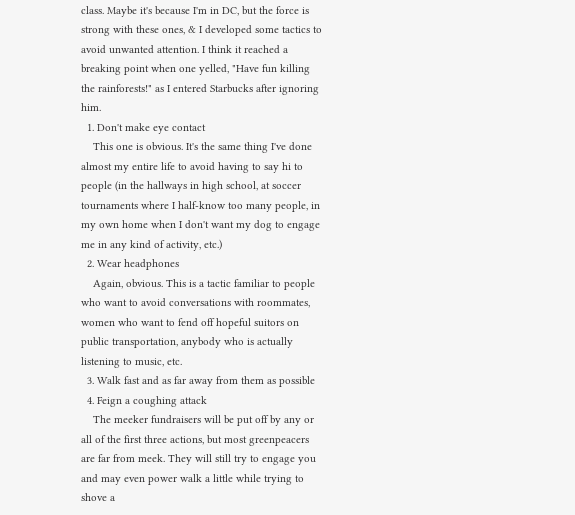class. Maybe it's because I'm in DC, but the force is strong with these ones, & I developed some tactics to avoid unwanted attention. I think it reached a breaking point when one yelled, "Have fun killing the rainforests!" as I entered Starbucks after ignoring him.
  1. Don't make eye contact
    This one is obvious. It's the same thing I've done almost my entire life to avoid having to say hi to people (in the hallways in high school, at soccer tournaments where I half-know too many people, in my own home when I don't want my dog to engage me in any kind of activity, etc.)
  2. Wear headphones
    Again, obvious. This is a tactic familiar to people who want to avoid conversations with roommates, women who want to fend off hopeful suitors on public transportation, anybody who is actually listening to music, etc.
  3. Walk fast and as far away from them as possible
  4. Feign a coughing attack
    The meeker fundraisers will be put off by any or all of the first three actions, but most greenpeacers are far from meek. They will still try to engage you and may even power walk a little while trying to shove a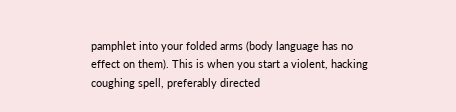pamphlet into your folded arms (body language has no effect on them). This is when you start a violent, hacking coughing spell, preferably directed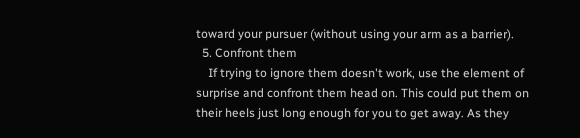toward your pursuer (without using your arm as a barrier).
  5. Confront them
    If trying to ignore them doesn't work, use the element of surprise and confront them head on. This could put them on their heels just long enough for you to get away. As they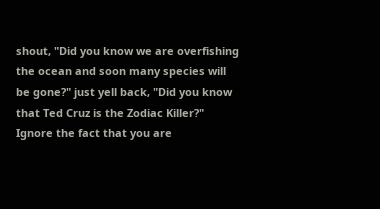shout, "Did you know we are overfishing the ocean and soon many species will be gone?" just yell back, "Did you know that Ted Cruz is the Zodiac Killer?" Ignore the fact that you are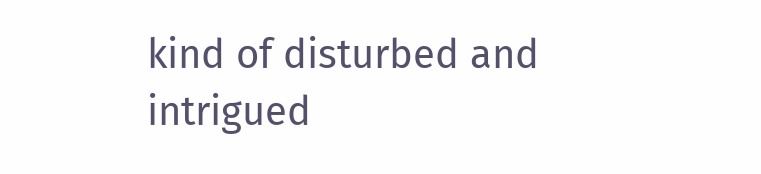kind of disturbed and intrigued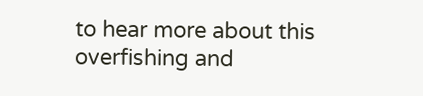to hear more about this overfishing and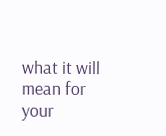what it will mean for your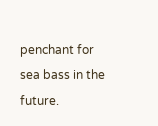penchant for sea bass in the future.